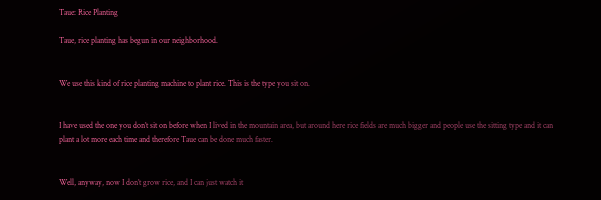Taue: Rice Planting

Taue, rice planting has begun in our neighborhood.


We use this kind of rice planting machine to plant rice. This is the type you sit on.


I have used the one you don’t sit on before when I lived in the mountain area, but around here rice fields are much bigger and people use the sitting type and it can plant a lot more each time and therefore Taue can be done much faster.


Well, anyway, now I don’t grow rice, and I can just watch it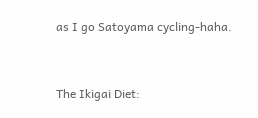as I go Satoyama cycling-haha.


The Ikigai Diet: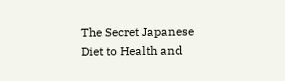The Secret Japanese Diet to Health and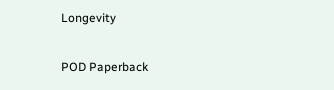Longevity

POD Paperback